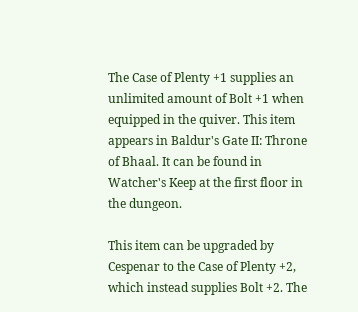The Case of Plenty +1 supplies an unlimited amount of Bolt +1 when equipped in the quiver. This item appears in Baldur's Gate II: Throne of Bhaal. It can be found in Watcher's Keep at the first floor in the dungeon.

This item can be upgraded by Cespenar to the Case of Plenty +2, which instead supplies Bolt +2. The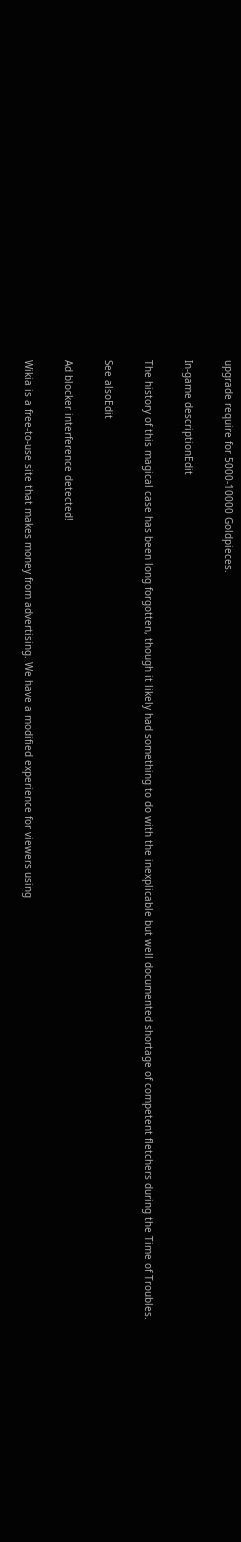upgrade require for 5000-10000 Goldpieces.

In-game descriptionEdit

The history of this magical case has been long forgotten, though it likely had something to do with the inexplicable but well documented shortage of competent fletchers during the Time of Troubles.

See alsoEdit

Ad blocker interference detected!

Wikia is a free-to-use site that makes money from advertising. We have a modified experience for viewers using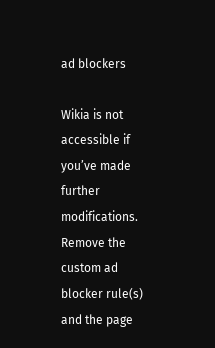ad blockers

Wikia is not accessible if you’ve made further modifications. Remove the custom ad blocker rule(s) and the page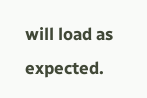will load as expected.